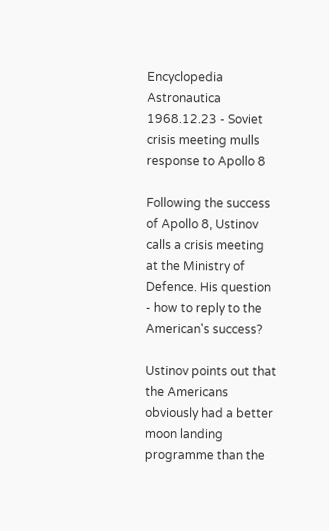Encyclopedia Astronautica
1968.12.23 - Soviet crisis meeting mulls response to Apollo 8

Following the success of Apollo 8, Ustinov calls a crisis meeting at the Ministry of Defence. His question - how to reply to the American's success?

Ustinov points out that the Americans obviously had a better moon landing programme than the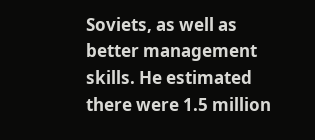Soviets, as well as better management skills. He estimated there were 1.5 million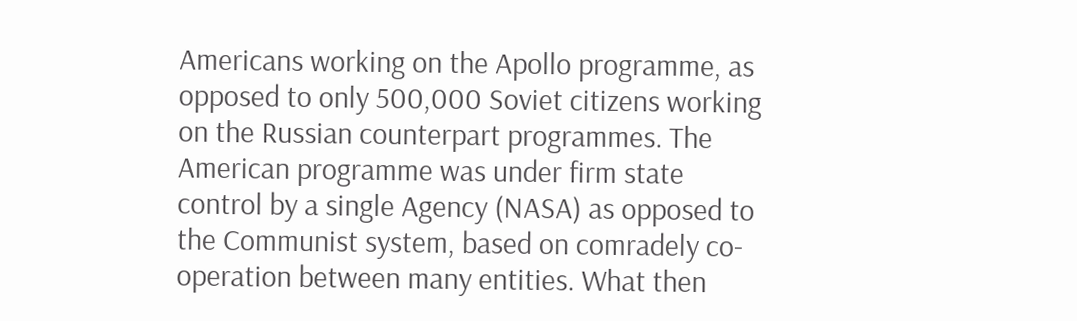Americans working on the Apollo programme, as opposed to only 500,000 Soviet citizens working on the Russian counterpart programmes. The American programme was under firm state control by a single Agency (NASA) as opposed to the Communist system, based on comradely co-operation between many entities. What then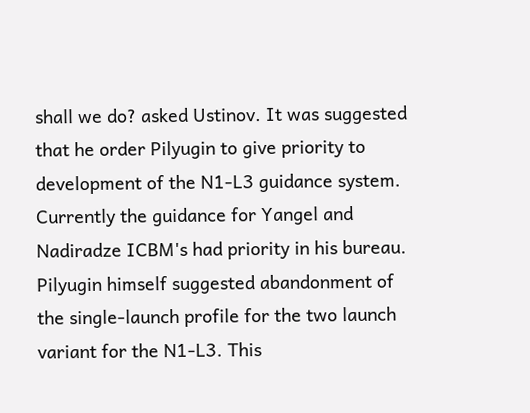shall we do? asked Ustinov. It was suggested that he order Pilyugin to give priority to development of the N1-L3 guidance system. Currently the guidance for Yangel and Nadiradze ICBM's had priority in his bureau. Pilyugin himself suggested abandonment of the single-launch profile for the two launch variant for the N1-L3. This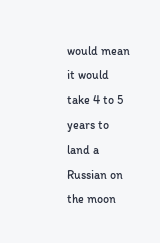would mean it would take 4 to 5 years to land a Russian on the moon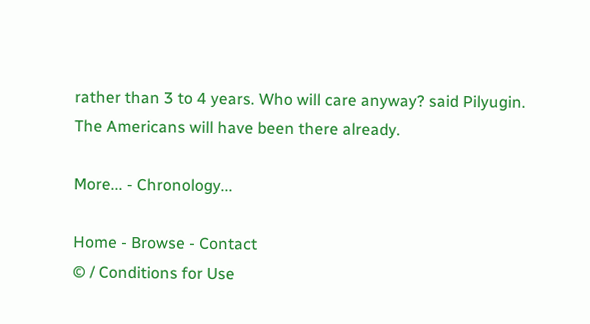rather than 3 to 4 years. Who will care anyway? said Pilyugin. The Americans will have been there already.

More... - Chronology...

Home - Browse - Contact
© / Conditions for Use